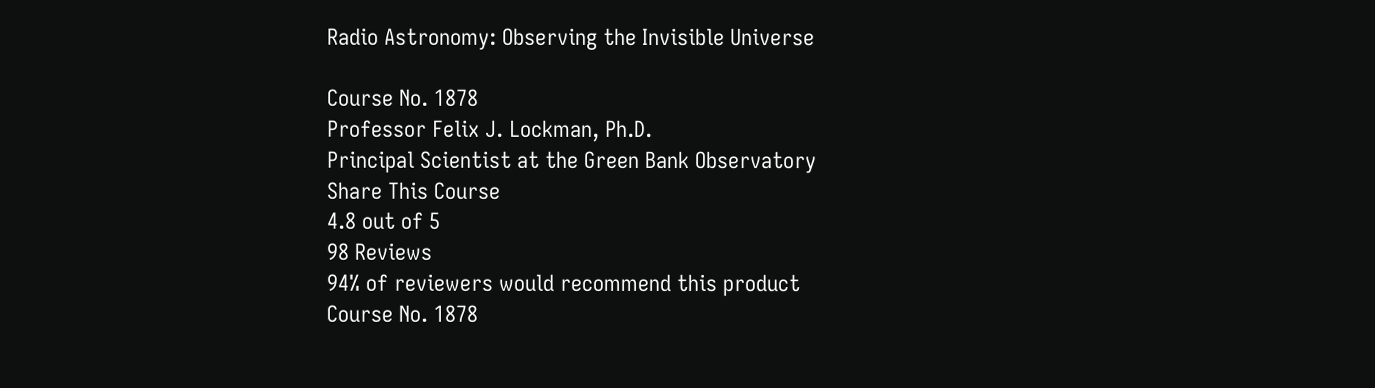Radio Astronomy: Observing the Invisible Universe

Course No. 1878
Professor Felix J. Lockman, Ph.D.
Principal Scientist at the Green Bank Observatory
Share This Course
4.8 out of 5
98 Reviews
94% of reviewers would recommend this product
Course No. 1878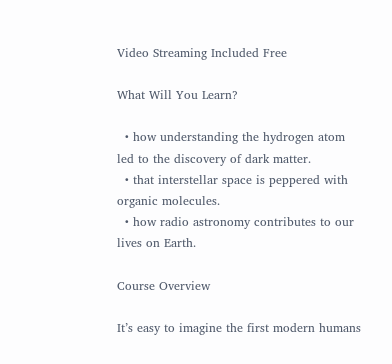Video Streaming Included Free

What Will You Learn?

  • how understanding the hydrogen atom led to the discovery of dark matter.
  • that interstellar space is peppered with organic molecules.
  • how radio astronomy contributes to our lives on Earth.

Course Overview

It’s easy to imagine the first modern humans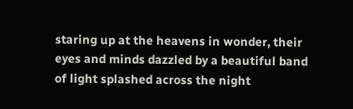staring up at the heavens in wonder, their eyes and minds dazzled by a beautiful band of light splashed across the night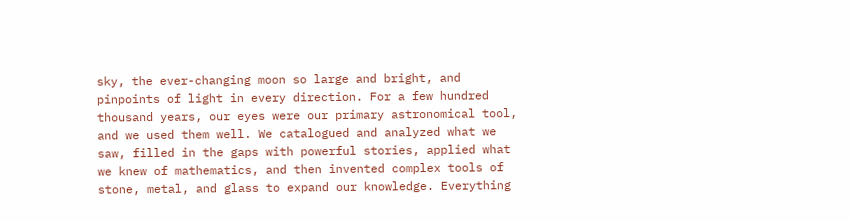sky, the ever-changing moon so large and bright, and pinpoints of light in every direction. For a few hundred thousand years, our eyes were our primary astronomical tool, and we used them well. We catalogued and analyzed what we saw, filled in the gaps with powerful stories, applied what we knew of mathematics, and then invented complex tools of stone, metal, and glass to expand our knowledge. Everything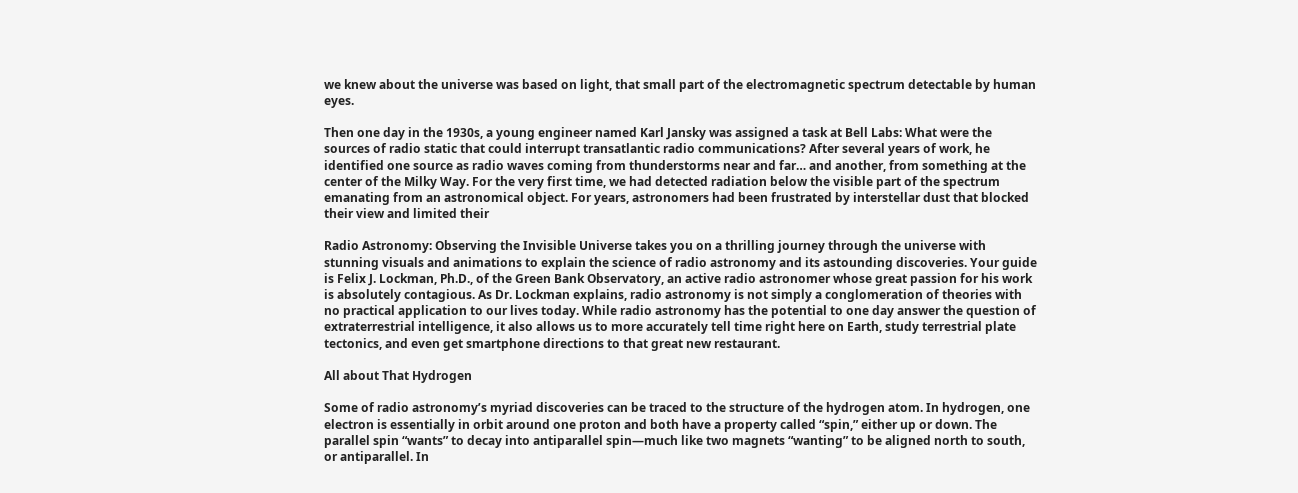we knew about the universe was based on light, that small part of the electromagnetic spectrum detectable by human eyes.

Then one day in the 1930s, a young engineer named Karl Jansky was assigned a task at Bell Labs: What were the sources of radio static that could interrupt transatlantic radio communications? After several years of work, he identified one source as radio waves coming from thunderstorms near and far… and another, from something at the center of the Milky Way. For the very first time, we had detected radiation below the visible part of the spectrum emanating from an astronomical object. For years, astronomers had been frustrated by interstellar dust that blocked their view and limited their

Radio Astronomy: Observing the Invisible Universe takes you on a thrilling journey through the universe with stunning visuals and animations to explain the science of radio astronomy and its astounding discoveries. Your guide is Felix J. Lockman, Ph.D., of the Green Bank Observatory, an active radio astronomer whose great passion for his work is absolutely contagious. As Dr. Lockman explains, radio astronomy is not simply a conglomeration of theories with no practical application to our lives today. While radio astronomy has the potential to one day answer the question of extraterrestrial intelligence, it also allows us to more accurately tell time right here on Earth, study terrestrial plate tectonics, and even get smartphone directions to that great new restaurant.

All about That Hydrogen

Some of radio astronomy’s myriad discoveries can be traced to the structure of the hydrogen atom. In hydrogen, one electron is essentially in orbit around one proton and both have a property called “spin,” either up or down. The parallel spin “wants” to decay into antiparallel spin—much like two magnets “wanting” to be aligned north to south, or antiparallel. In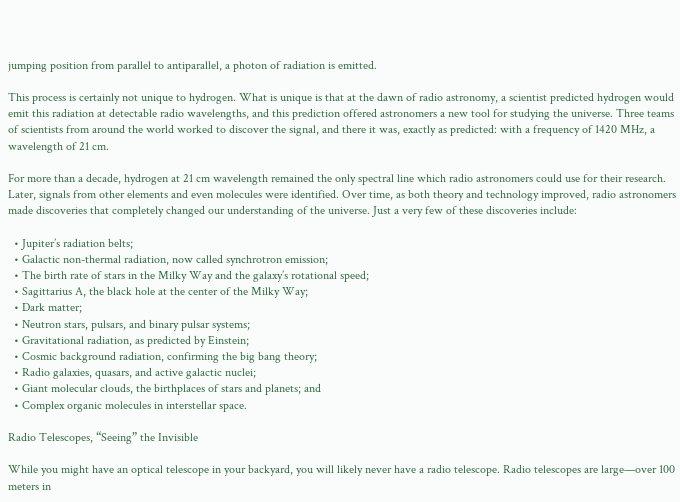jumping position from parallel to antiparallel, a photon of radiation is emitted.

This process is certainly not unique to hydrogen. What is unique is that at the dawn of radio astronomy, a scientist predicted hydrogen would emit this radiation at detectable radio wavelengths, and this prediction offered astronomers a new tool for studying the universe. Three teams of scientists from around the world worked to discover the signal, and there it was, exactly as predicted: with a frequency of 1420 MHz, a wavelength of 21 cm.

For more than a decade, hydrogen at 21 cm wavelength remained the only spectral line which radio astronomers could use for their research. Later, signals from other elements and even molecules were identified. Over time, as both theory and technology improved, radio astronomers made discoveries that completely changed our understanding of the universe. Just a very few of these discoveries include:

  • Jupiter’s radiation belts;
  • Galactic non-thermal radiation, now called synchrotron emission;
  • The birth rate of stars in the Milky Way and the galaxy’s rotational speed;
  • Sagittarius A, the black hole at the center of the Milky Way;
  • Dark matter;
  • Neutron stars, pulsars, and binary pulsar systems;
  • Gravitational radiation, as predicted by Einstein;
  • Cosmic background radiation, confirming the big bang theory;
  • Radio galaxies, quasars, and active galactic nuclei;
  • Giant molecular clouds, the birthplaces of stars and planets; and
  • Complex organic molecules in interstellar space.

Radio Telescopes, “Seeing” the Invisible

While you might have an optical telescope in your backyard, you will likely never have a radio telescope. Radio telescopes are large—over 100 meters in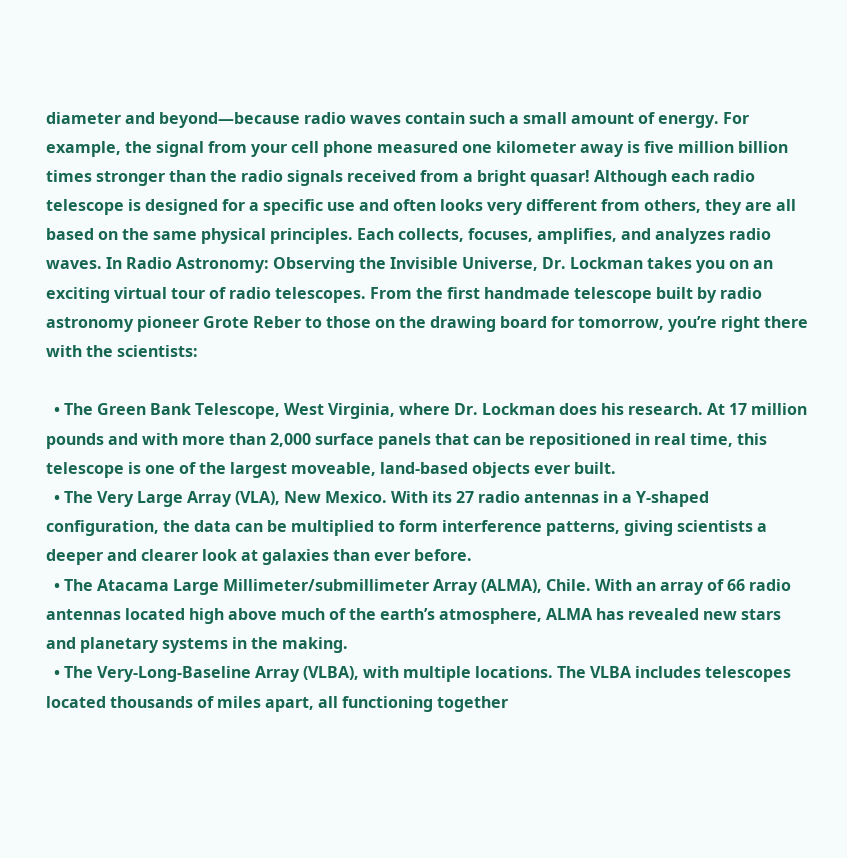diameter and beyond—because radio waves contain such a small amount of energy. For example, the signal from your cell phone measured one kilometer away is five million billion times stronger than the radio signals received from a bright quasar! Although each radio telescope is designed for a specific use and often looks very different from others, they are all based on the same physical principles. Each collects, focuses, amplifies, and analyzes radio waves. In Radio Astronomy: Observing the Invisible Universe, Dr. Lockman takes you on an exciting virtual tour of radio telescopes. From the first handmade telescope built by radio astronomy pioneer Grote Reber to those on the drawing board for tomorrow, you’re right there with the scientists:

  • The Green Bank Telescope, West Virginia, where Dr. Lockman does his research. At 17 million pounds and with more than 2,000 surface panels that can be repositioned in real time, this telescope is one of the largest moveable, land-based objects ever built.
  • The Very Large Array (VLA), New Mexico. With its 27 radio antennas in a Y-shaped configuration, the data can be multiplied to form interference patterns, giving scientists a deeper and clearer look at galaxies than ever before.
  • The Atacama Large Millimeter/submillimeter Array (ALMA), Chile. With an array of 66 radio antennas located high above much of the earth’s atmosphere, ALMA has revealed new stars and planetary systems in the making.
  • The Very-Long-Baseline Array (VLBA), with multiple locations. The VLBA includes telescopes located thousands of miles apart, all functioning together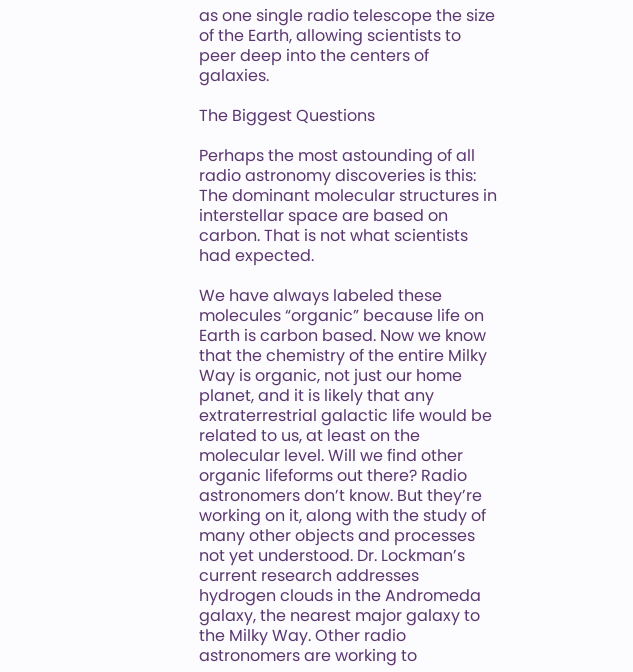as one single radio telescope the size of the Earth, allowing scientists to peer deep into the centers of galaxies.

The Biggest Questions

Perhaps the most astounding of all radio astronomy discoveries is this: The dominant molecular structures in interstellar space are based on carbon. That is not what scientists had expected.

We have always labeled these molecules “organic” because life on Earth is carbon based. Now we know that the chemistry of the entire Milky Way is organic, not just our home planet, and it is likely that any extraterrestrial galactic life would be related to us, at least on the molecular level. Will we find other organic lifeforms out there? Radio astronomers don’t know. But they’re working on it, along with the study of many other objects and processes not yet understood. Dr. Lockman’s current research addresses hydrogen clouds in the Andromeda galaxy, the nearest major galaxy to the Milky Way. Other radio astronomers are working to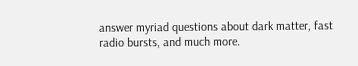answer myriad questions about dark matter, fast radio bursts, and much more.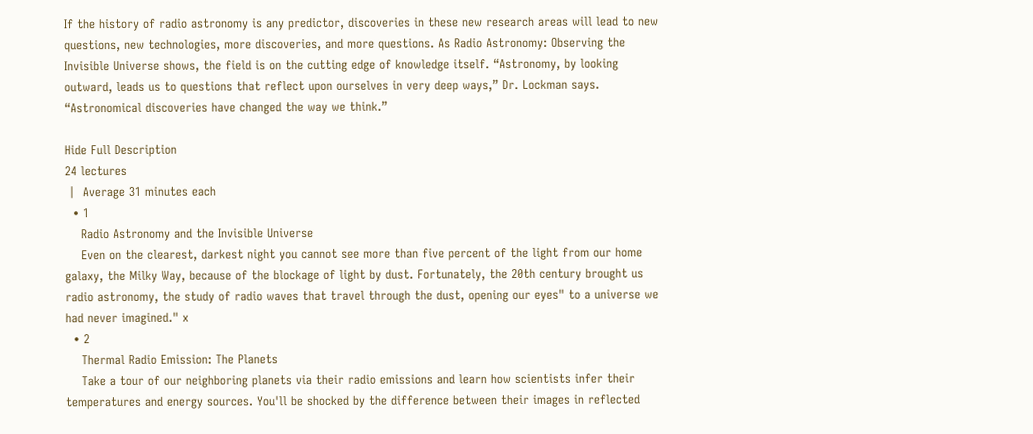If the history of radio astronomy is any predictor, discoveries in these new research areas will lead to new questions, new technologies, more discoveries, and more questions. As Radio Astronomy: Observing the Invisible Universe shows, the field is on the cutting edge of knowledge itself. “Astronomy, by looking outward, leads us to questions that reflect upon ourselves in very deep ways,” Dr. Lockman says. “Astronomical discoveries have changed the way we think.”

Hide Full Description
24 lectures
 |  Average 31 minutes each
  • 1
    Radio Astronomy and the Invisible Universe
    Even on the clearest, darkest night you cannot see more than five percent of the light from our home galaxy, the Milky Way, because of the blockage of light by dust. Fortunately, the 20th century brought us radio astronomy, the study of radio waves that travel through the dust, opening our eyes" to a universe we had never imagined." x
  • 2
    Thermal Radio Emission: The Planets
    Take a tour of our neighboring planets via their radio emissions and learn how scientists infer their temperatures and energy sources. You'll be shocked by the difference between their images in reflected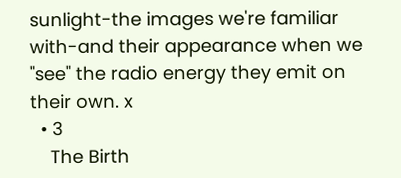sunlight-the images we're familiar with-and their appearance when we "see" the radio energy they emit on their own. x
  • 3
    The Birth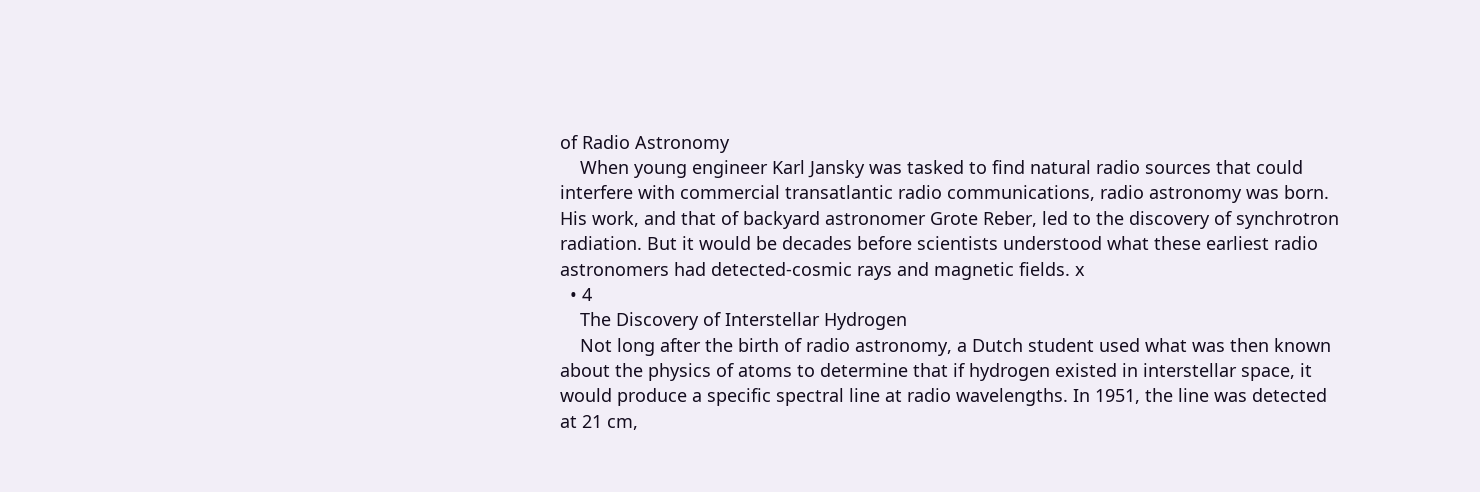of Radio Astronomy
    When young engineer Karl Jansky was tasked to find natural radio sources that could interfere with commercial transatlantic radio communications, radio astronomy was born. His work, and that of backyard astronomer Grote Reber, led to the discovery of synchrotron radiation. But it would be decades before scientists understood what these earliest radio astronomers had detected-cosmic rays and magnetic fields. x
  • 4
    The Discovery of Interstellar Hydrogen
    Not long after the birth of radio astronomy, a Dutch student used what was then known about the physics of atoms to determine that if hydrogen existed in interstellar space, it would produce a specific spectral line at radio wavelengths. In 1951, the line was detected at 21 cm,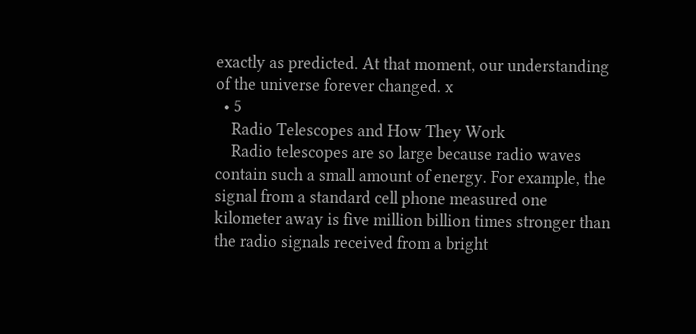exactly as predicted. At that moment, our understanding of the universe forever changed. x
  • 5
    Radio Telescopes and How They Work
    Radio telescopes are so large because radio waves contain such a small amount of energy. For example, the signal from a standard cell phone measured one kilometer away is five million billion times stronger than the radio signals received from a bright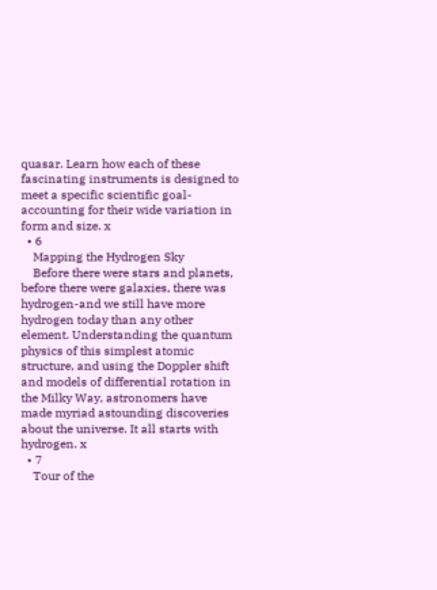quasar. Learn how each of these fascinating instruments is designed to meet a specific scientific goal-accounting for their wide variation in form and size. x
  • 6
    Mapping the Hydrogen Sky
    Before there were stars and planets, before there were galaxies, there was hydrogen-and we still have more hydrogen today than any other element. Understanding the quantum physics of this simplest atomic structure, and using the Doppler shift and models of differential rotation in the Milky Way, astronomers have made myriad astounding discoveries about the universe. It all starts with hydrogen. x
  • 7
    Tour of the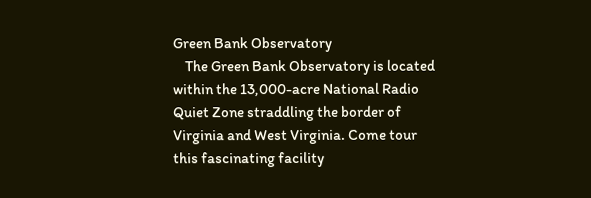Green Bank Observatory
    The Green Bank Observatory is located within the 13,000-acre National Radio Quiet Zone straddling the border of Virginia and West Virginia. Come tour this fascinating facility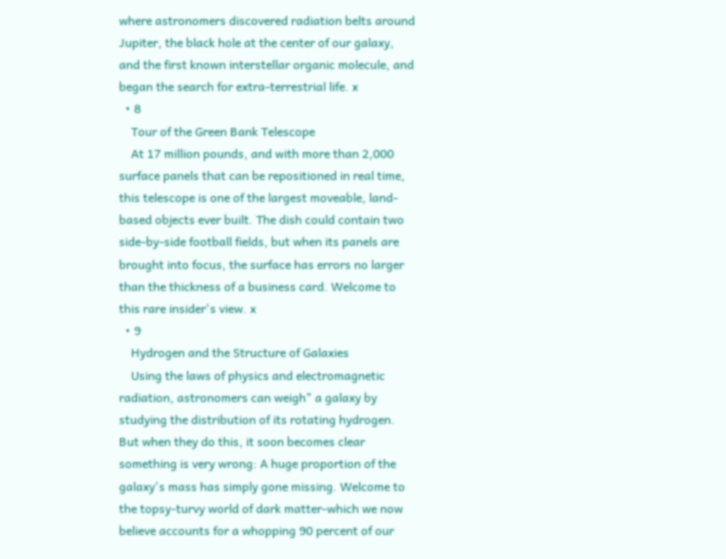where astronomers discovered radiation belts around Jupiter, the black hole at the center of our galaxy, and the first known interstellar organic molecule, and began the search for extra-terrestrial life. x
  • 8
    Tour of the Green Bank Telescope
    At 17 million pounds, and with more than 2,000 surface panels that can be repositioned in real time, this telescope is one of the largest moveable, land-based objects ever built. The dish could contain two side-by-side football fields, but when its panels are brought into focus, the surface has errors no larger than the thickness of a business card. Welcome to this rare insider's view. x
  • 9
    Hydrogen and the Structure of Galaxies
    Using the laws of physics and electromagnetic radiation, astronomers can weigh" a galaxy by studying the distribution of its rotating hydrogen. But when they do this, it soon becomes clear something is very wrong: A huge proportion of the galaxy's mass has simply gone missing. Welcome to the topsy-turvy world of dark matter-which we now believe accounts for a whopping 90 percent of our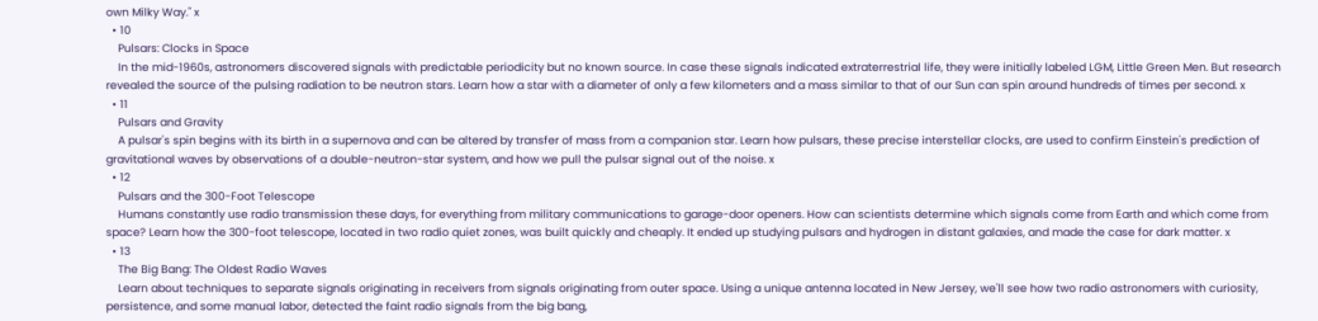own Milky Way." x
  • 10
    Pulsars: Clocks in Space
    In the mid-1960s, astronomers discovered signals with predictable periodicity but no known source. In case these signals indicated extraterrestrial life, they were initially labeled LGM, Little Green Men. But research revealed the source of the pulsing radiation to be neutron stars. Learn how a star with a diameter of only a few kilometers and a mass similar to that of our Sun can spin around hundreds of times per second. x
  • 11
    Pulsars and Gravity
    A pulsar's spin begins with its birth in a supernova and can be altered by transfer of mass from a companion star. Learn how pulsars, these precise interstellar clocks, are used to confirm Einstein's prediction of gravitational waves by observations of a double-neutron-star system, and how we pull the pulsar signal out of the noise. x
  • 12
    Pulsars and the 300-Foot Telescope
    Humans constantly use radio transmission these days, for everything from military communications to garage-door openers. How can scientists determine which signals come from Earth and which come from space? Learn how the 300-foot telescope, located in two radio quiet zones, was built quickly and cheaply. It ended up studying pulsars and hydrogen in distant galaxies, and made the case for dark matter. x
  • 13
    The Big Bang: The Oldest Radio Waves
    Learn about techniques to separate signals originating in receivers from signals originating from outer space. Using a unique antenna located in New Jersey, we'll see how two radio astronomers with curiosity, persistence, and some manual labor, detected the faint radio signals from the big bang,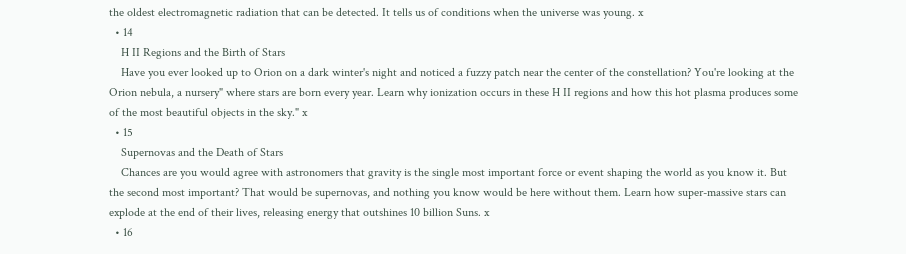the oldest electromagnetic radiation that can be detected. It tells us of conditions when the universe was young. x
  • 14
    H II Regions and the Birth of Stars
    Have you ever looked up to Orion on a dark winter's night and noticed a fuzzy patch near the center of the constellation? You're looking at the Orion nebula, a nursery" where stars are born every year. Learn why ionization occurs in these H II regions and how this hot plasma produces some of the most beautiful objects in the sky." x
  • 15
    Supernovas and the Death of Stars
    Chances are you would agree with astronomers that gravity is the single most important force or event shaping the world as you know it. But the second most important? That would be supernovas, and nothing you know would be here without them. Learn how super-massive stars can explode at the end of their lives, releasing energy that outshines 10 billion Suns. x
  • 16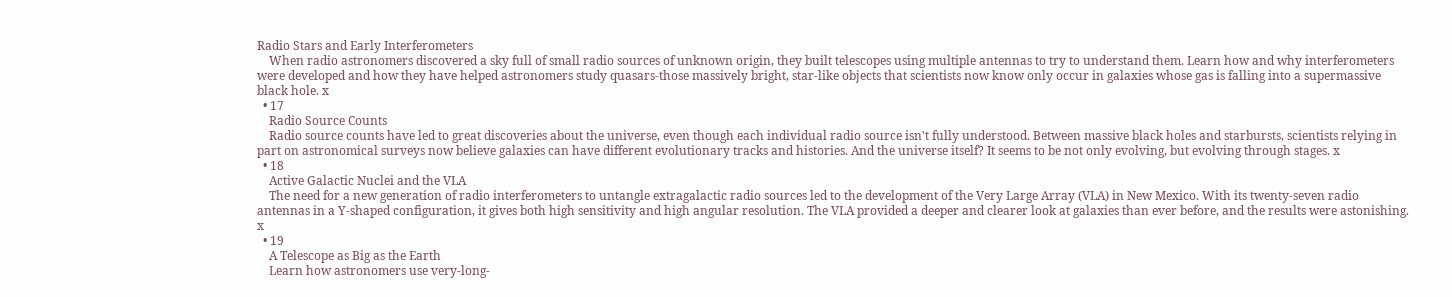Radio Stars and Early Interferometers
    When radio astronomers discovered a sky full of small radio sources of unknown origin, they built telescopes using multiple antennas to try to understand them. Learn how and why interferometers were developed and how they have helped astronomers study quasars-those massively bright, star-like objects that scientists now know only occur in galaxies whose gas is falling into a supermassive black hole. x
  • 17
    Radio Source Counts
    Radio source counts have led to great discoveries about the universe, even though each individual radio source isn't fully understood. Between massive black holes and starbursts, scientists relying in part on astronomical surveys now believe galaxies can have different evolutionary tracks and histories. And the universe itself? It seems to be not only evolving, but evolving through stages. x
  • 18
    Active Galactic Nuclei and the VLA
    The need for a new generation of radio interferometers to untangle extragalactic radio sources led to the development of the Very Large Array (VLA) in New Mexico. With its twenty-seven radio antennas in a Y-shaped configuration, it gives both high sensitivity and high angular resolution. The VLA provided a deeper and clearer look at galaxies than ever before, and the results were astonishing. x
  • 19
    A Telescope as Big as the Earth
    Learn how astronomers use very-long-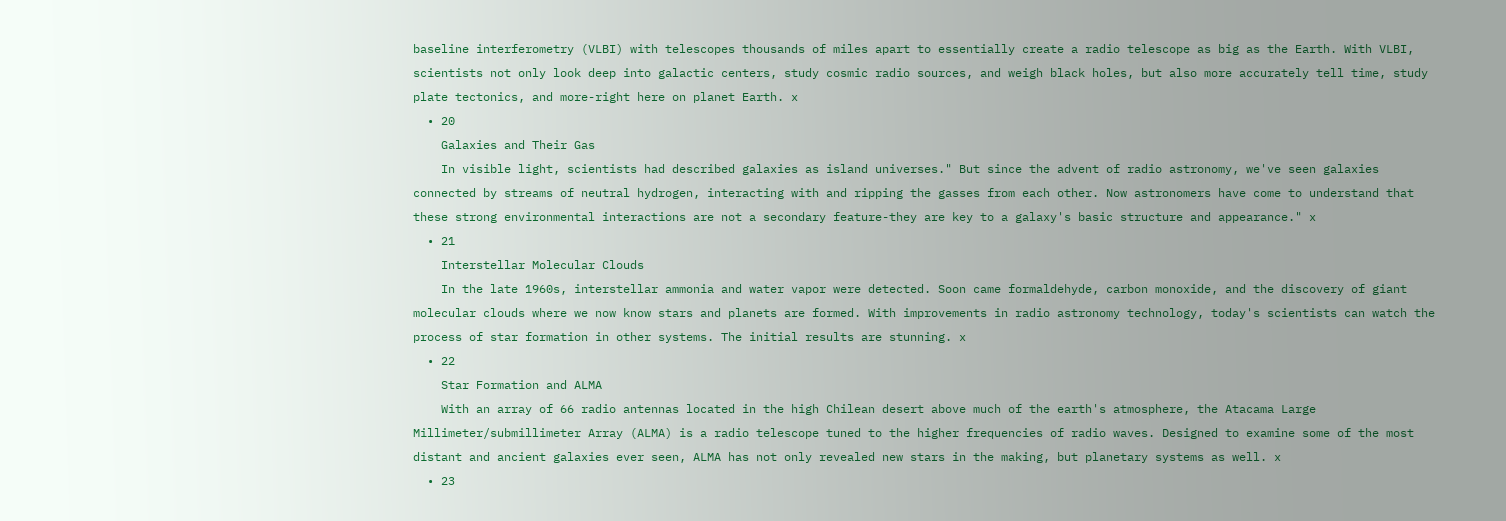baseline interferometry (VLBI) with telescopes thousands of miles apart to essentially create a radio telescope as big as the Earth. With VLBI, scientists not only look deep into galactic centers, study cosmic radio sources, and weigh black holes, but also more accurately tell time, study plate tectonics, and more-right here on planet Earth. x
  • 20
    Galaxies and Their Gas
    In visible light, scientists had described galaxies as island universes." But since the advent of radio astronomy, we've seen galaxies connected by streams of neutral hydrogen, interacting with and ripping the gasses from each other. Now astronomers have come to understand that these strong environmental interactions are not a secondary feature-they are key to a galaxy's basic structure and appearance." x
  • 21
    Interstellar Molecular Clouds
    In the late 1960s, interstellar ammonia and water vapor were detected. Soon came formaldehyde, carbon monoxide, and the discovery of giant molecular clouds where we now know stars and planets are formed. With improvements in radio astronomy technology, today's scientists can watch the process of star formation in other systems. The initial results are stunning. x
  • 22
    Star Formation and ALMA
    With an array of 66 radio antennas located in the high Chilean desert above much of the earth's atmosphere, the Atacama Large Millimeter/submillimeter Array (ALMA) is a radio telescope tuned to the higher frequencies of radio waves. Designed to examine some of the most distant and ancient galaxies ever seen, ALMA has not only revealed new stars in the making, but planetary systems as well. x
  • 23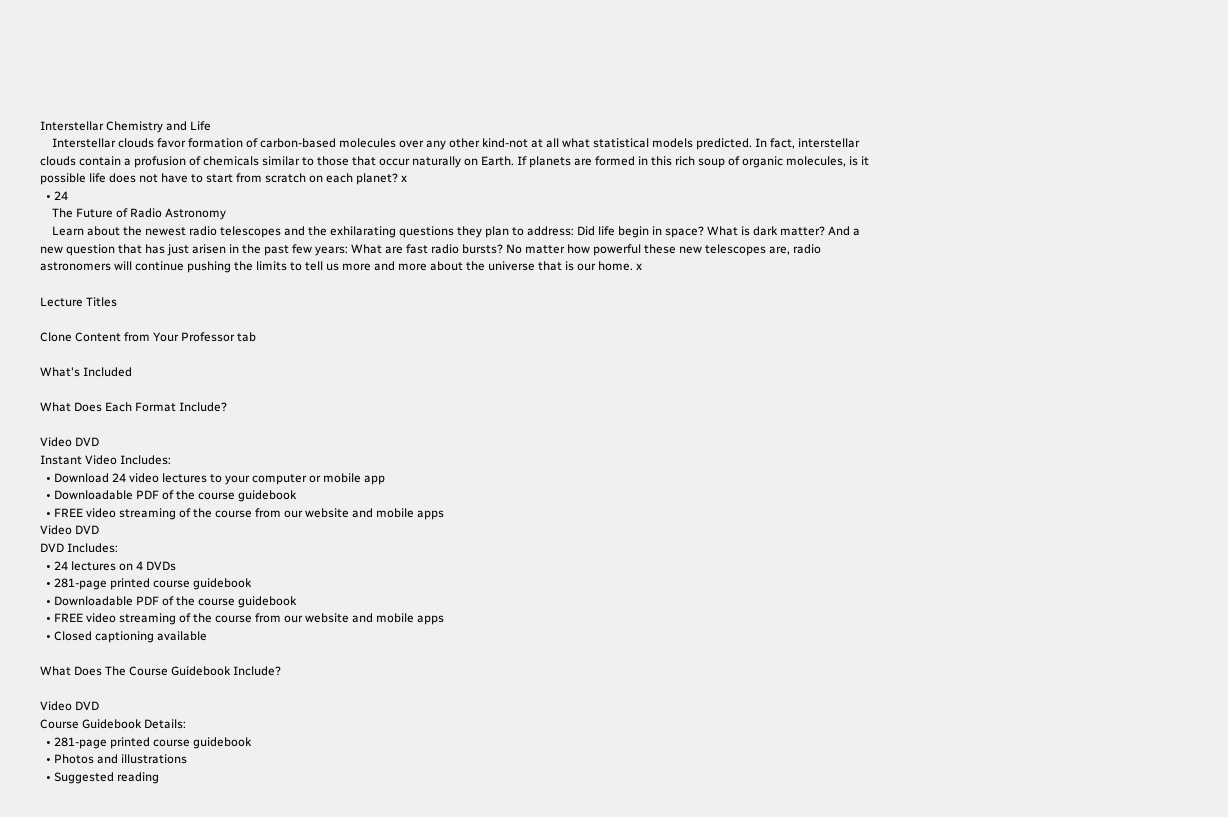Interstellar Chemistry and Life
    Interstellar clouds favor formation of carbon-based molecules over any other kind-not at all what statistical models predicted. In fact, interstellar clouds contain a profusion of chemicals similar to those that occur naturally on Earth. If planets are formed in this rich soup of organic molecules, is it possible life does not have to start from scratch on each planet? x
  • 24
    The Future of Radio Astronomy
    Learn about the newest radio telescopes and the exhilarating questions they plan to address: Did life begin in space? What is dark matter? And a new question that has just arisen in the past few years: What are fast radio bursts? No matter how powerful these new telescopes are, radio astronomers will continue pushing the limits to tell us more and more about the universe that is our home. x

Lecture Titles

Clone Content from Your Professor tab

What's Included

What Does Each Format Include?

Video DVD
Instant Video Includes:
  • Download 24 video lectures to your computer or mobile app
  • Downloadable PDF of the course guidebook
  • FREE video streaming of the course from our website and mobile apps
Video DVD
DVD Includes:
  • 24 lectures on 4 DVDs
  • 281-page printed course guidebook
  • Downloadable PDF of the course guidebook
  • FREE video streaming of the course from our website and mobile apps
  • Closed captioning available

What Does The Course Guidebook Include?

Video DVD
Course Guidebook Details:
  • 281-page printed course guidebook
  • Photos and illustrations
  • Suggested reading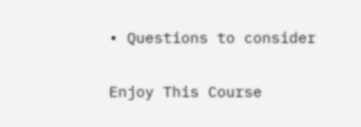• Questions to consider

Enjoy This Course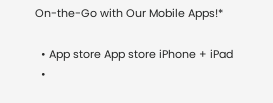On-the-Go with Our Mobile Apps!*

  • App store App store iPhone + iPad
  •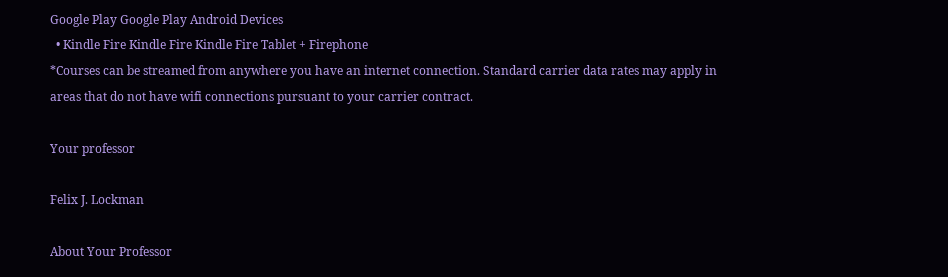Google Play Google Play Android Devices
  • Kindle Fire Kindle Fire Kindle Fire Tablet + Firephone
*Courses can be streamed from anywhere you have an internet connection. Standard carrier data rates may apply in areas that do not have wifi connections pursuant to your carrier contract.

Your professor

Felix J. Lockman

About Your Professor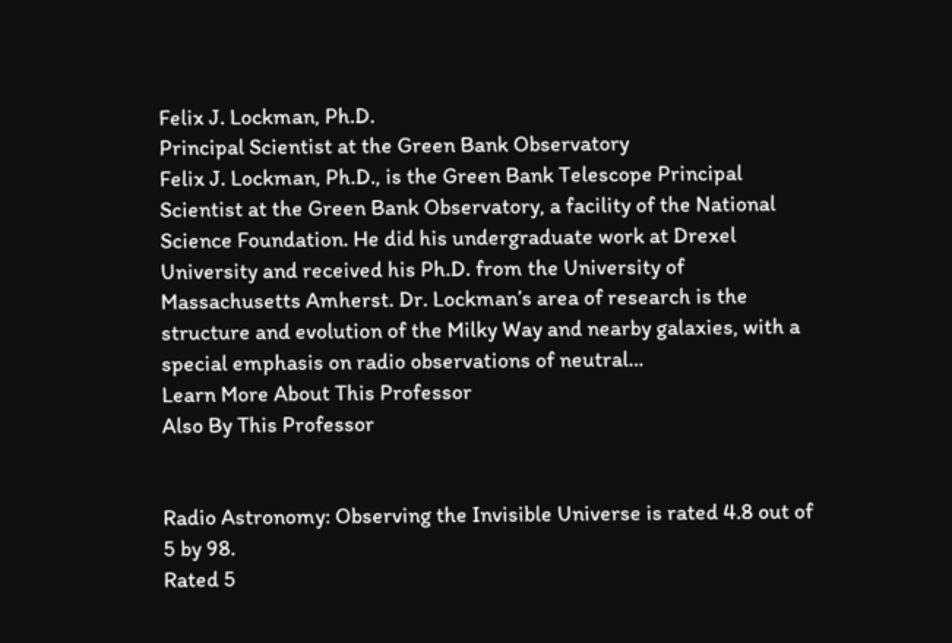Felix J. Lockman, Ph.D.
Principal Scientist at the Green Bank Observatory
Felix J. Lockman, Ph.D., is the Green Bank Telescope Principal Scientist at the Green Bank Observatory, a facility of the National Science Foundation. He did his undergraduate work at Drexel University and received his Ph.D. from the University of Massachusetts Amherst. Dr. Lockman’s area of research is the structure and evolution of the Milky Way and nearby galaxies, with a special emphasis on radio observations of neutral...
Learn More About This Professor
Also By This Professor


Radio Astronomy: Observing the Invisible Universe is rated 4.8 out of 5 by 98.
Rated 5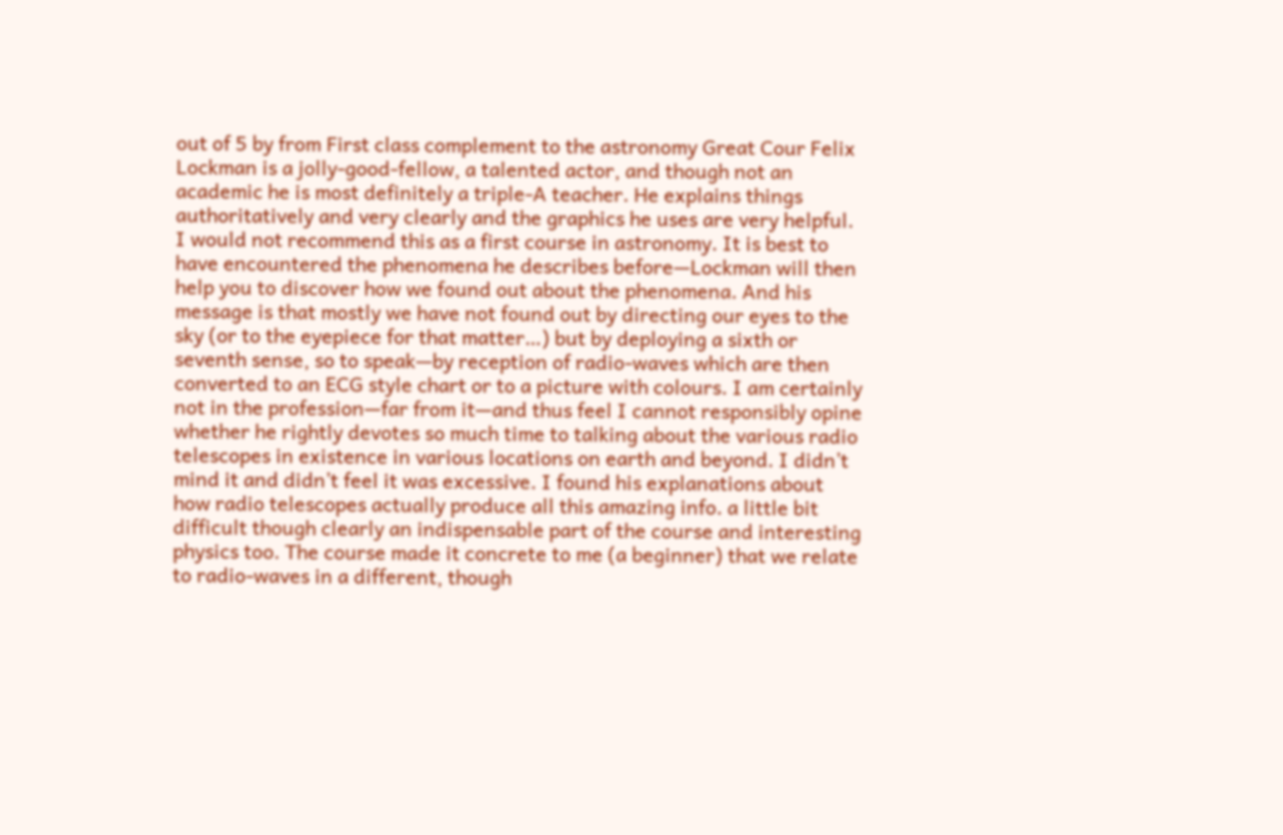out of 5 by from First class complement to the astronomy Great Cour Felix Lockman is a jolly-good-fellow, a talented actor, and though not an academic he is most definitely a triple-A teacher. He explains things authoritatively and very clearly and the graphics he uses are very helpful. I would not recommend this as a first course in astronomy. It is best to have encountered the phenomena he describes before—Lockman will then help you to discover how we found out about the phenomena. And his message is that mostly we have not found out by directing our eyes to the sky (or to the eyepiece for that matter…) but by deploying a sixth or seventh sense, so to speak—by reception of radio-waves which are then converted to an ECG style chart or to a picture with colours. I am certainly not in the profession—far from it—and thus feel I cannot responsibly opine whether he rightly devotes so much time to talking about the various radio telescopes in existence in various locations on earth and beyond. I didn’t mind it and didn’t feel it was excessive. I found his explanations about how radio telescopes actually produce all this amazing info. a little bit difficult though clearly an indispensable part of the course and interesting physics too. The course made it concrete to me (a beginner) that we relate to radio-waves in a different, though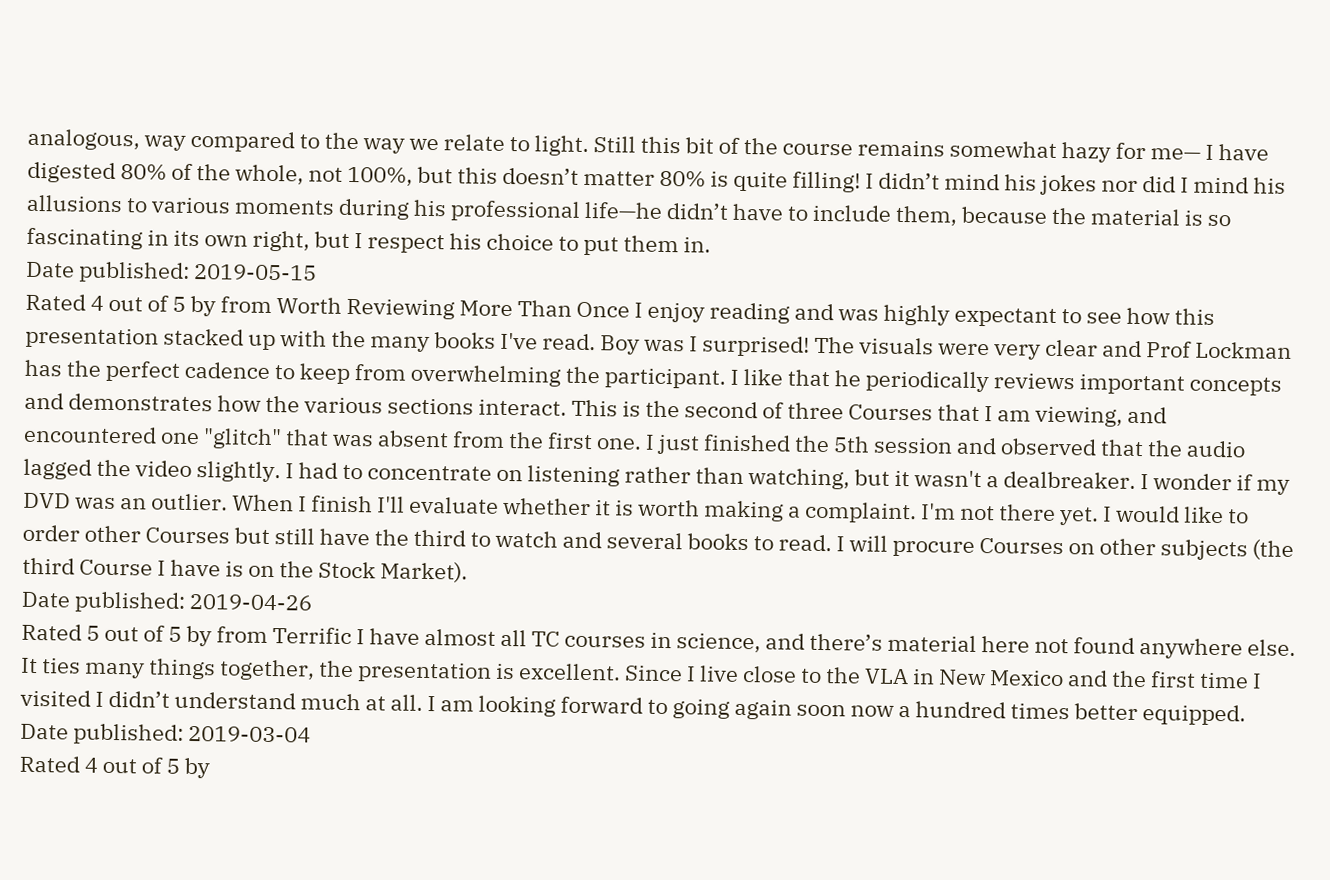analogous, way compared to the way we relate to light. Still this bit of the course remains somewhat hazy for me— I have digested 80% of the whole, not 100%, but this doesn’t matter 80% is quite filling! I didn’t mind his jokes nor did I mind his allusions to various moments during his professional life—he didn’t have to include them, because the material is so fascinating in its own right, but I respect his choice to put them in.
Date published: 2019-05-15
Rated 4 out of 5 by from Worth Reviewing More Than Once I enjoy reading and was highly expectant to see how this presentation stacked up with the many books I've read. Boy was I surprised! The visuals were very clear and Prof Lockman has the perfect cadence to keep from overwhelming the participant. I like that he periodically reviews important concepts and demonstrates how the various sections interact. This is the second of three Courses that I am viewing, and encountered one "glitch" that was absent from the first one. I just finished the 5th session and observed that the audio lagged the video slightly. I had to concentrate on listening rather than watching, but it wasn't a dealbreaker. I wonder if my DVD was an outlier. When I finish I'll evaluate whether it is worth making a complaint. I'm not there yet. I would like to order other Courses but still have the third to watch and several books to read. I will procure Courses on other subjects (the third Course I have is on the Stock Market).
Date published: 2019-04-26
Rated 5 out of 5 by from Terrific I have almost all TC courses in science, and there’s material here not found anywhere else. It ties many things together, the presentation is excellent. Since I live close to the VLA in New Mexico and the first time I visited I didn’t understand much at all. I am looking forward to going again soon now a hundred times better equipped.
Date published: 2019-03-04
Rated 4 out of 5 by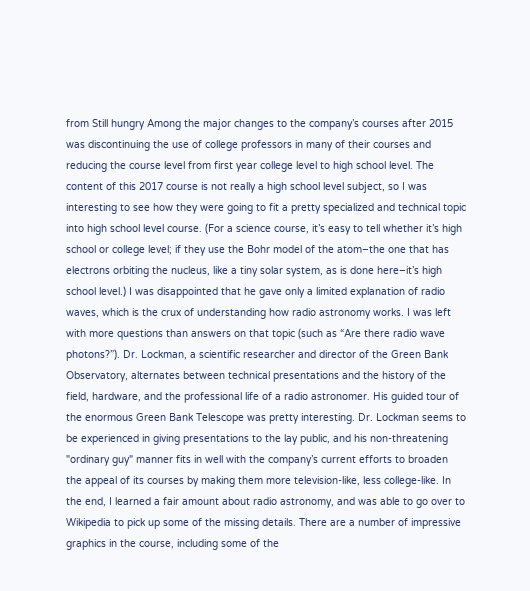from Still hungry Among the major changes to the company’s courses after 2015 was discontinuing the use of college professors in many of their courses and reducing the course level from first year college level to high school level. The content of this 2017 course is not really a high school level subject, so I was interesting to see how they were going to fit a pretty specialized and technical topic into high school level course. (For a science course, it’s easy to tell whether it’s high school or college level; if they use the Bohr model of the atom–the one that has electrons orbiting the nucleus, like a tiny solar system, as is done here–it’s high school level.) I was disappointed that he gave only a limited explanation of radio waves, which is the crux of understanding how radio astronomy works. I was left with more questions than answers on that topic (such as “Are there radio wave photons?”). Dr. Lockman, a scientific researcher and director of the Green Bank Observatory, alternates between technical presentations and the history of the field, hardware, and the professional life of a radio astronomer. His guided tour of the enormous Green Bank Telescope was pretty interesting. Dr. Lockman seems to be experienced in giving presentations to the lay public, and his non-threatening "ordinary guy" manner fits in well with the company’s current efforts to broaden the appeal of its courses by making them more television-like, less college-like. In the end, I learned a fair amount about radio astronomy, and was able to go over to Wikipedia to pick up some of the missing details. There are a number of impressive graphics in the course, including some of the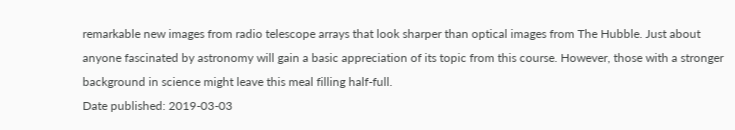remarkable new images from radio telescope arrays that look sharper than optical images from The Hubble. Just about anyone fascinated by astronomy will gain a basic appreciation of its topic from this course. However, those with a stronger background in science might leave this meal filling half-full.
Date published: 2019-03-03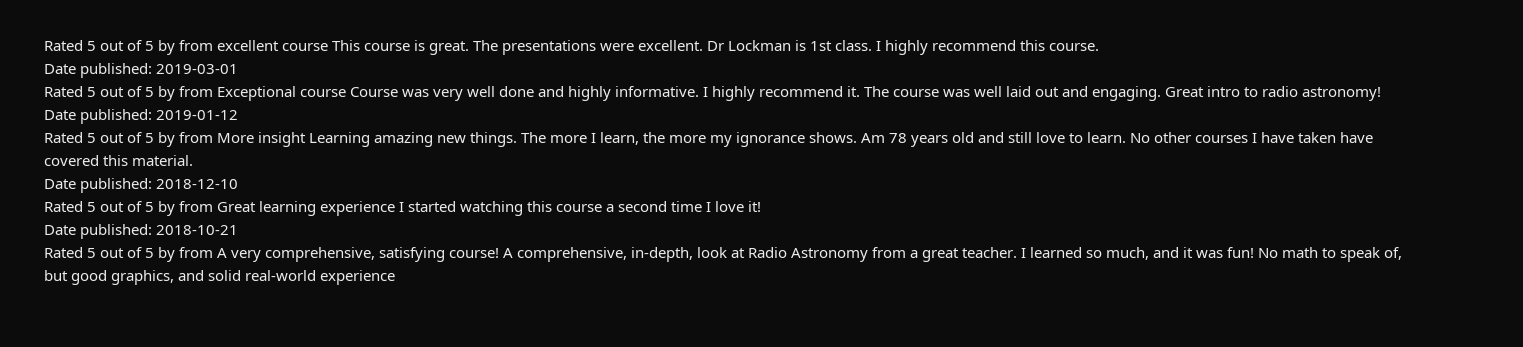Rated 5 out of 5 by from excellent course This course is great. The presentations were excellent. Dr Lockman is 1st class. I highly recommend this course.
Date published: 2019-03-01
Rated 5 out of 5 by from Exceptional course Course was very well done and highly informative. I highly recommend it. The course was well laid out and engaging. Great intro to radio astronomy!
Date published: 2019-01-12
Rated 5 out of 5 by from More insight Learning amazing new things. The more I learn, the more my ignorance shows. Am 78 years old and still love to learn. No other courses I have taken have covered this material.
Date published: 2018-12-10
Rated 5 out of 5 by from Great learning experience I started watching this course a second time I love it!
Date published: 2018-10-21
Rated 5 out of 5 by from A very comprehensive, satisfying course! A comprehensive, in-depth, look at Radio Astronomy from a great teacher. I learned so much, and it was fun! No math to speak of, but good graphics, and solid real-world experience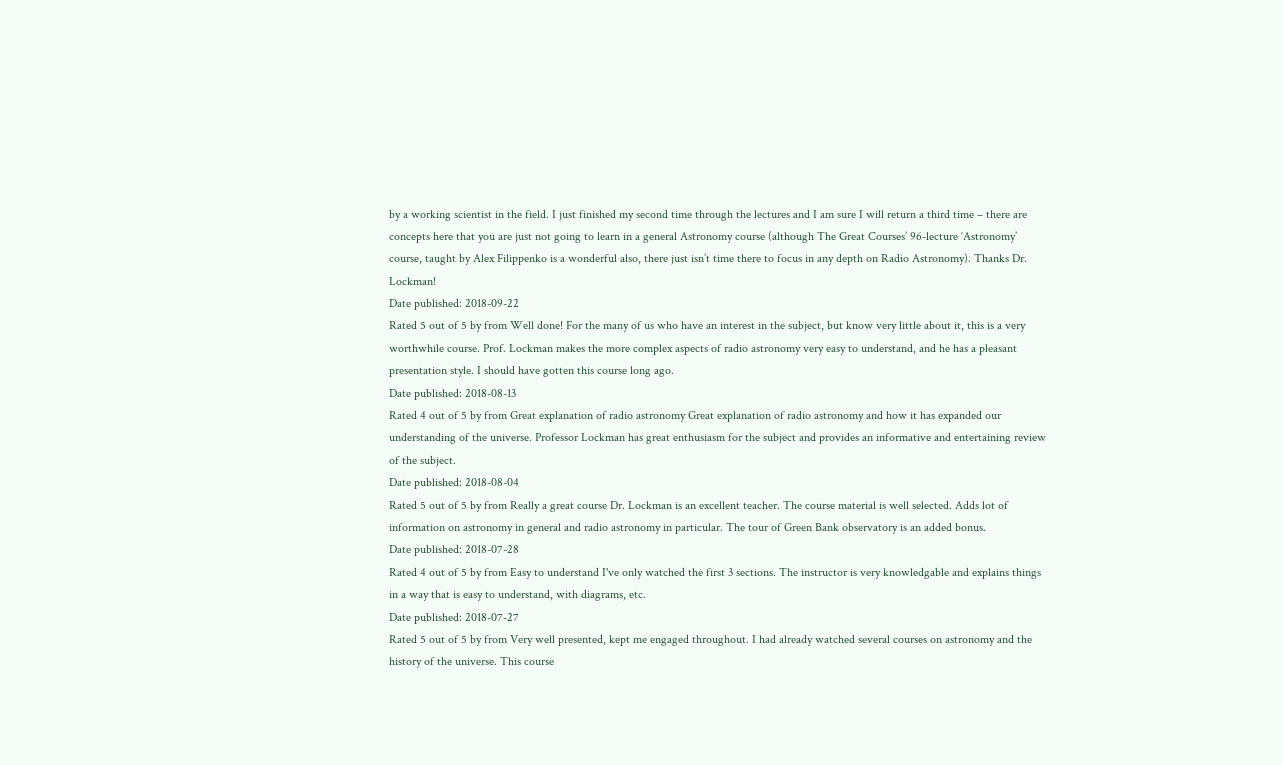by a working scientist in the field. I just finished my second time through the lectures and I am sure I will return a third time – there are concepts here that you are just not going to learn in a general Astronomy course (although The Great Courses’ 96-lecture ‘Astronomy’ course, taught by Alex Filippenko is a wonderful also, there just isn’t time there to focus in any depth on Radio Astronomy). Thanks Dr. Lockman!
Date published: 2018-09-22
Rated 5 out of 5 by from Well done! For the many of us who have an interest in the subject, but know very little about it, this is a very worthwhile course. Prof. Lockman makes the more complex aspects of radio astronomy very easy to understand, and he has a pleasant presentation style. I should have gotten this course long ago.
Date published: 2018-08-13
Rated 4 out of 5 by from Great explanation of radio astronomy Great explanation of radio astronomy and how it has expanded our understanding of the universe. Professor Lockman has great enthusiasm for the subject and provides an informative and entertaining review of the subject.
Date published: 2018-08-04
Rated 5 out of 5 by from Really a great course Dr. Lockman is an excellent teacher. The course material is well selected. Adds lot of information on astronomy in general and radio astronomy in particular. The tour of Green Bank observatory is an added bonus.
Date published: 2018-07-28
Rated 4 out of 5 by from Easy to understand I've only watched the first 3 sections. The instructor is very knowledgable and explains things in a way that is easy to understand, with diagrams, etc.
Date published: 2018-07-27
Rated 5 out of 5 by from Very well presented, kept me engaged throughout. I had already watched several courses on astronomy and the history of the universe. This course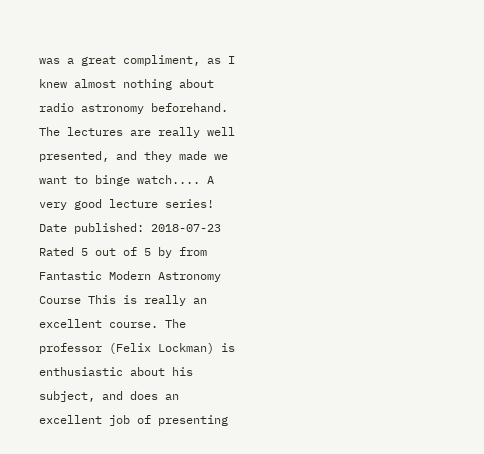was a great compliment, as I knew almost nothing about radio astronomy beforehand. The lectures are really well presented, and they made we want to binge watch.... A very good lecture series!
Date published: 2018-07-23
Rated 5 out of 5 by from Fantastic Modern Astronomy Course This is really an excellent course. The professor (Felix Lockman) is enthusiastic about his subject, and does an excellent job of presenting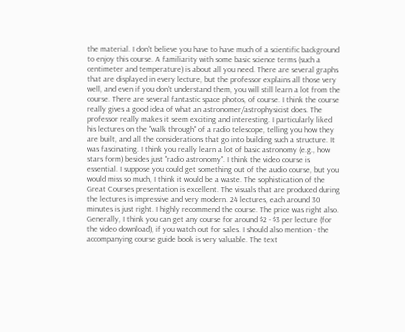the material. I don't believe you have to have much of a scientific background to enjoy this course. A familiarity with some basic science terms (such a centimeter and temperature) is about all you need. There are several graphs that are displayed in every lecture, but the professor explains all those very well, and even if you don't understand them, you will still learn a lot from the course. There are several fantastic space photos, of course. I think the course really gives a good idea of what an astronomer/astrophysicist does. The professor really makes it seem exciting and interesting. I particularly liked his lectures on the "walk through" of a radio telescope, telling you how they are built, and all the considerations that go into building such a structure. It was fascinating. I think you really learn a lot of basic astronomy (e.g., how stars form) besides just "radio astronomy". I think the video course is essential. I suppose you could get something out of the audio course, but you would miss so much, I think it would be a waste. The sophistication of the Great Courses presentation is excellent. The visuals that are produced during the lectures is impressive and very modern. 24 lectures, each around 30 minutes is just right. I highly recommend the course. The price was right also. Generally, I think you can get any course for around $2 - $3 per lecture (for the video download), if you watch out for sales. I should also mention - the accompanying course guide book is very valuable. The text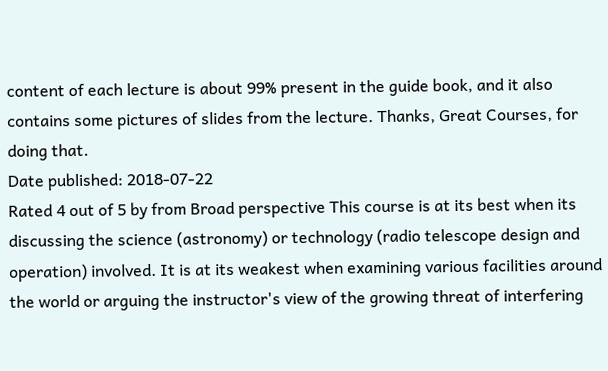content of each lecture is about 99% present in the guide book, and it also contains some pictures of slides from the lecture. Thanks, Great Courses, for doing that.
Date published: 2018-07-22
Rated 4 out of 5 by from Broad perspective This course is at its best when its discussing the science (astronomy) or technology (radio telescope design and operation) involved. It is at its weakest when examining various facilities around the world or arguing the instructor's view of the growing threat of interfering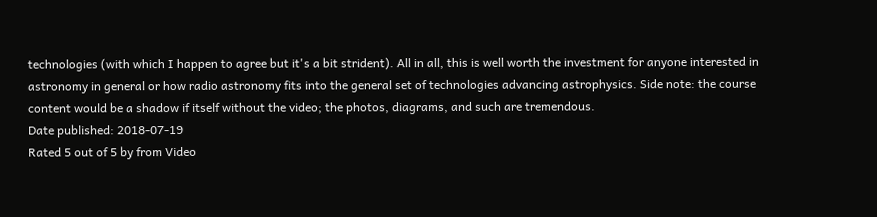technologies (with which I happen to agree but it's a bit strident). All in all, this is well worth the investment for anyone interested in astronomy in general or how radio astronomy fits into the general set of technologies advancing astrophysics. Side note: the course content would be a shadow if itself without the video; the photos, diagrams, and such are tremendous.
Date published: 2018-07-19
Rated 5 out of 5 by from Video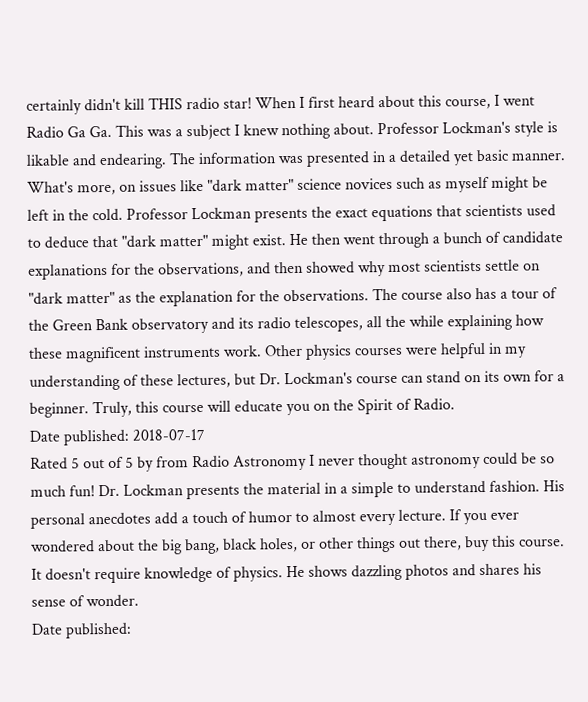certainly didn't kill THIS radio star! When I first heard about this course, I went Radio Ga Ga. This was a subject I knew nothing about. Professor Lockman's style is likable and endearing. The information was presented in a detailed yet basic manner. What's more, on issues like "dark matter" science novices such as myself might be left in the cold. Professor Lockman presents the exact equations that scientists used to deduce that "dark matter" might exist. He then went through a bunch of candidate explanations for the observations, and then showed why most scientists settle on "dark matter" as the explanation for the observations. The course also has a tour of the Green Bank observatory and its radio telescopes, all the while explaining how these magnificent instruments work. Other physics courses were helpful in my understanding of these lectures, but Dr. Lockman's course can stand on its own for a beginner. Truly, this course will educate you on the Spirit of Radio.
Date published: 2018-07-17
Rated 5 out of 5 by from Radio Astronomy I never thought astronomy could be so much fun! Dr. Lockman presents the material in a simple to understand fashion. His personal anecdotes add a touch of humor to almost every lecture. If you ever wondered about the big bang, black holes, or other things out there, buy this course. It doesn't require knowledge of physics. He shows dazzling photos and shares his sense of wonder.
Date published: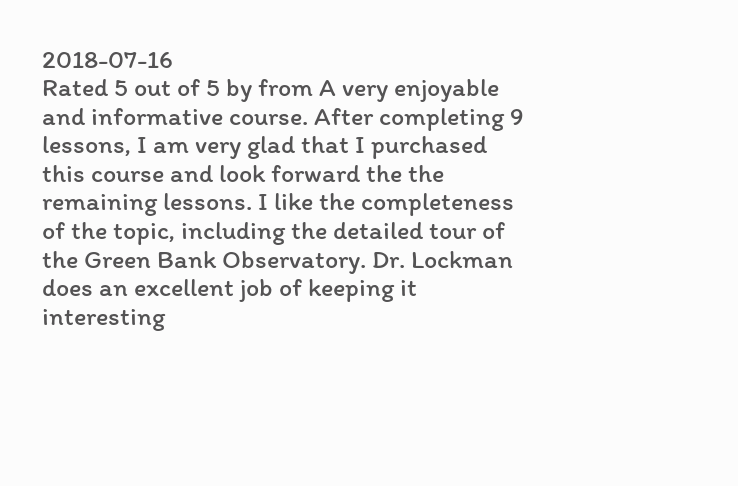2018-07-16
Rated 5 out of 5 by from A very enjoyable and informative course. After completing 9 lessons, I am very glad that I purchased this course and look forward the the remaining lessons. I like the completeness of the topic, including the detailed tour of the Green Bank Observatory. Dr. Lockman does an excellent job of keeping it interesting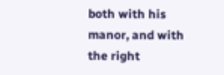both with his manor, and with the right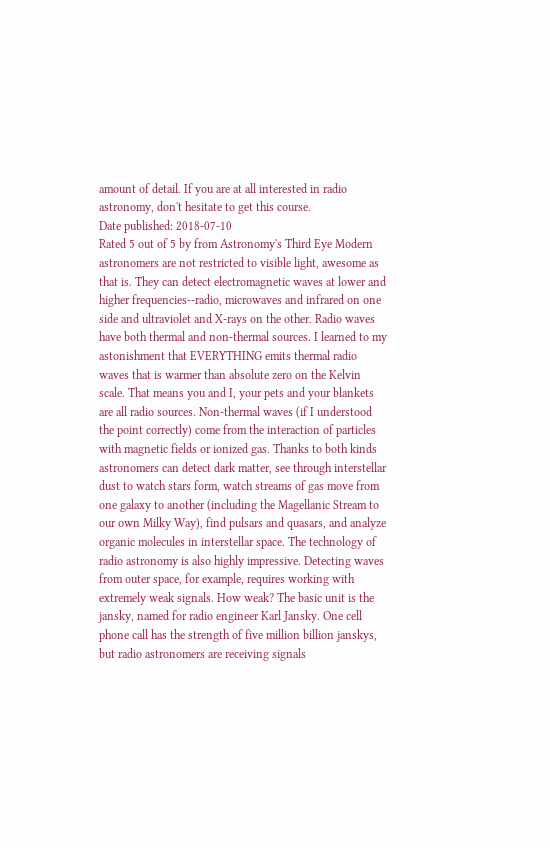amount of detail. If you are at all interested in radio astronomy, don't hesitate to get this course.
Date published: 2018-07-10
Rated 5 out of 5 by from Astronomy's Third Eye Modern astronomers are not restricted to visible light, awesome as that is. They can detect electromagnetic waves at lower and higher frequencies--radio, microwaves and infrared on one side and ultraviolet and X-rays on the other. Radio waves have both thermal and non-thermal sources. I learned to my astonishment that EVERYTHING emits thermal radio waves that is warmer than absolute zero on the Kelvin scale. That means you and I, your pets and your blankets are all radio sources. Non-thermal waves (if I understood the point correctly) come from the interaction of particles with magnetic fields or ionized gas. Thanks to both kinds astronomers can detect dark matter, see through interstellar dust to watch stars form, watch streams of gas move from one galaxy to another (including the Magellanic Stream to our own Milky Way), find pulsars and quasars, and analyze organic molecules in interstellar space. The technology of radio astronomy is also highly impressive. Detecting waves from outer space, for example, requires working with extremely weak signals. How weak? The basic unit is the jansky, named for radio engineer Karl Jansky. One cell phone call has the strength of five million billion janskys, but radio astronomers are receiving signals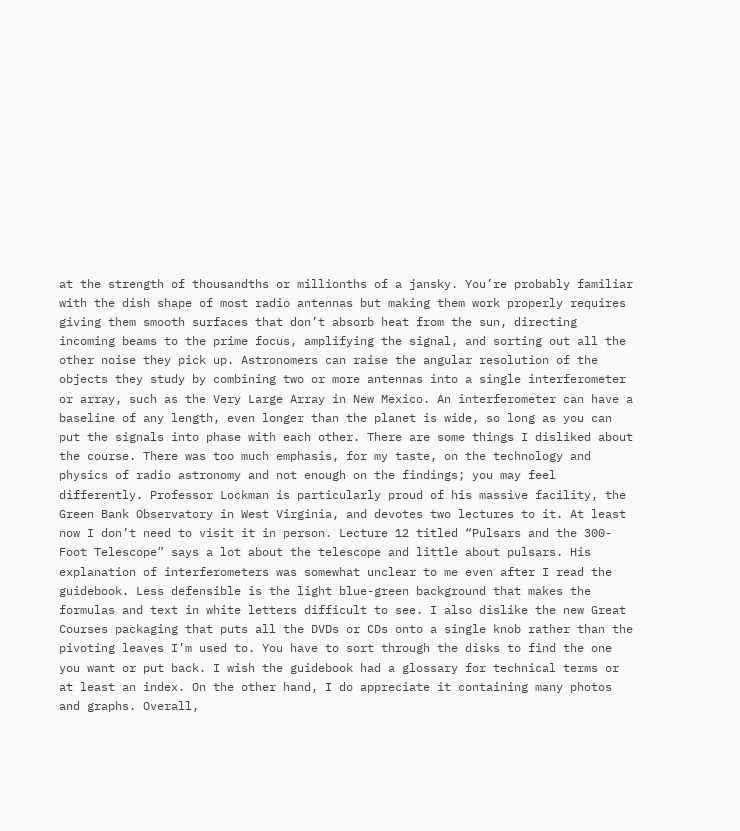at the strength of thousandths or millionths of a jansky. You’re probably familiar with the dish shape of most radio antennas but making them work properly requires giving them smooth surfaces that don’t absorb heat from the sun, directing incoming beams to the prime focus, amplifying the signal, and sorting out all the other noise they pick up. Astronomers can raise the angular resolution of the objects they study by combining two or more antennas into a single interferometer or array, such as the Very Large Array in New Mexico. An interferometer can have a baseline of any length, even longer than the planet is wide, so long as you can put the signals into phase with each other. There are some things I disliked about the course. There was too much emphasis, for my taste, on the technology and physics of radio astronomy and not enough on the findings; you may feel differently. Professor Lockman is particularly proud of his massive facility, the Green Bank Observatory in West Virginia, and devotes two lectures to it. At least now I don’t need to visit it in person. Lecture 12 titled “Pulsars and the 300-Foot Telescope” says a lot about the telescope and little about pulsars. His explanation of interferometers was somewhat unclear to me even after I read the guidebook. Less defensible is the light blue-green background that makes the formulas and text in white letters difficult to see. I also dislike the new Great Courses packaging that puts all the DVDs or CDs onto a single knob rather than the pivoting leaves I’m used to. You have to sort through the disks to find the one you want or put back. I wish the guidebook had a glossary for technical terms or at least an index. On the other hand, I do appreciate it containing many photos and graphs. Overall,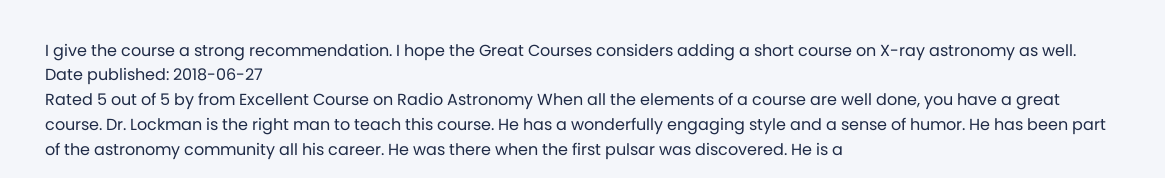I give the course a strong recommendation. I hope the Great Courses considers adding a short course on X-ray astronomy as well.
Date published: 2018-06-27
Rated 5 out of 5 by from Excellent Course on Radio Astronomy When all the elements of a course are well done, you have a great course. Dr. Lockman is the right man to teach this course. He has a wonderfully engaging style and a sense of humor. He has been part of the astronomy community all his career. He was there when the first pulsar was discovered. He is a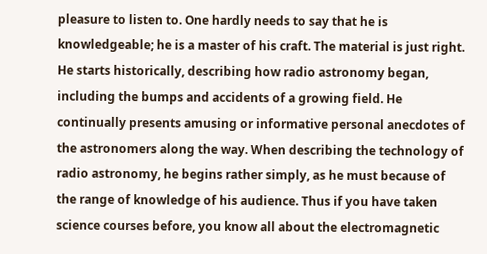pleasure to listen to. One hardly needs to say that he is knowledgeable; he is a master of his craft. The material is just right. He starts historically, describing how radio astronomy began, including the bumps and accidents of a growing field. He continually presents amusing or informative personal anecdotes of the astronomers along the way. When describing the technology of radio astronomy, he begins rather simply, as he must because of the range of knowledge of his audience. Thus if you have taken science courses before, you know all about the electromagnetic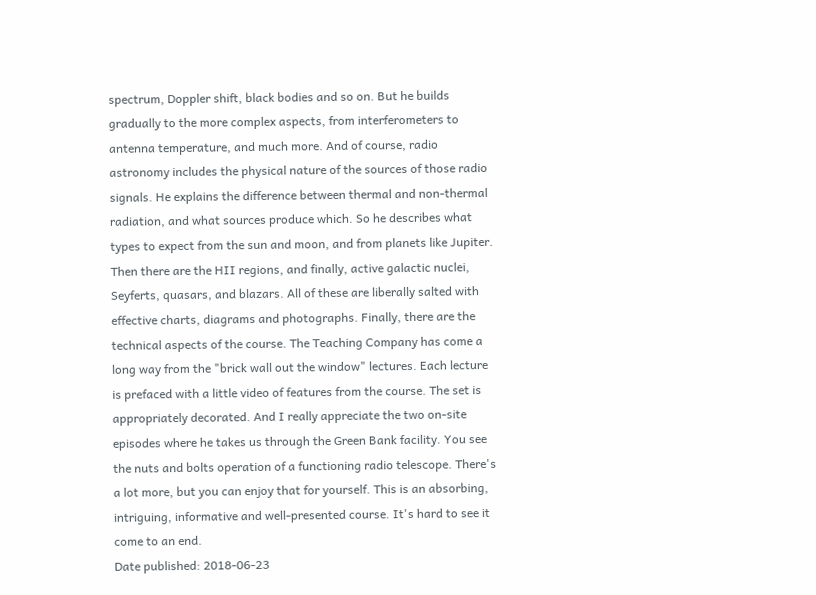spectrum, Doppler shift, black bodies and so on. But he builds gradually to the more complex aspects, from interferometers to antenna temperature, and much more. And of course, radio astronomy includes the physical nature of the sources of those radio signals. He explains the difference between thermal and non-thermal radiation, and what sources produce which. So he describes what types to expect from the sun and moon, and from planets like Jupiter. Then there are the HII regions, and finally, active galactic nuclei, Seyferts, quasars, and blazars. All of these are liberally salted with effective charts, diagrams and photographs. Finally, there are the technical aspects of the course. The Teaching Company has come a long way from the "brick wall out the window" lectures. Each lecture is prefaced with a little video of features from the course. The set is appropriately decorated. And I really appreciate the two on-site episodes where he takes us through the Green Bank facility. You see the nuts and bolts operation of a functioning radio telescope. There's a lot more, but you can enjoy that for yourself. This is an absorbing, intriguing, informative and well-presented course. It's hard to see it come to an end.
Date published: 2018-06-23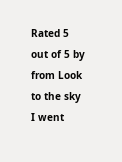Rated 5 out of 5 by from Look to the sky I went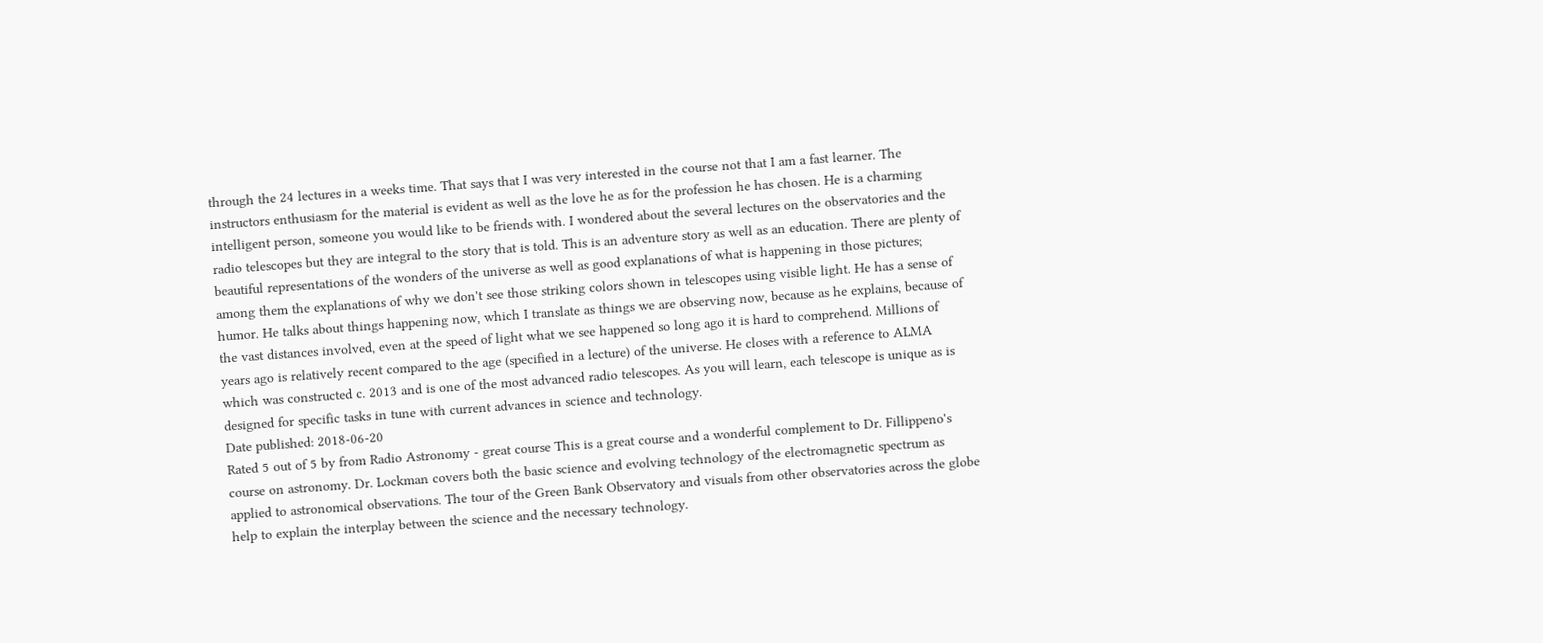through the 24 lectures in a weeks time. That says that I was very interested in the course not that I am a fast learner. The instructors enthusiasm for the material is evident as well as the love he as for the profession he has chosen. He is a charming intelligent person, someone you would like to be friends with. I wondered about the several lectures on the observatories and the radio telescopes but they are integral to the story that is told. This is an adventure story as well as an education. There are plenty of beautiful representations of the wonders of the universe as well as good explanations of what is happening in those pictures; among them the explanations of why we don't see those striking colors shown in telescopes using visible light. He has a sense of humor. He talks about things happening now, which I translate as things we are observing now, because as he explains, because of the vast distances involved, even at the speed of light what we see happened so long ago it is hard to comprehend. Millions of years ago is relatively recent compared to the age (specified in a lecture) of the universe. He closes with a reference to ALMA which was constructed c. 2013 and is one of the most advanced radio telescopes. As you will learn, each telescope is unique as is designed for specific tasks in tune with current advances in science and technology.
Date published: 2018-06-20
Rated 5 out of 5 by from Radio Astronomy - great course This is a great course and a wonderful complement to Dr. Fillippeno's course on astronomy. Dr. Lockman covers both the basic science and evolving technology of the electromagnetic spectrum as applied to astronomical observations. The tour of the Green Bank Observatory and visuals from other observatories across the globe help to explain the interplay between the science and the necessary technology.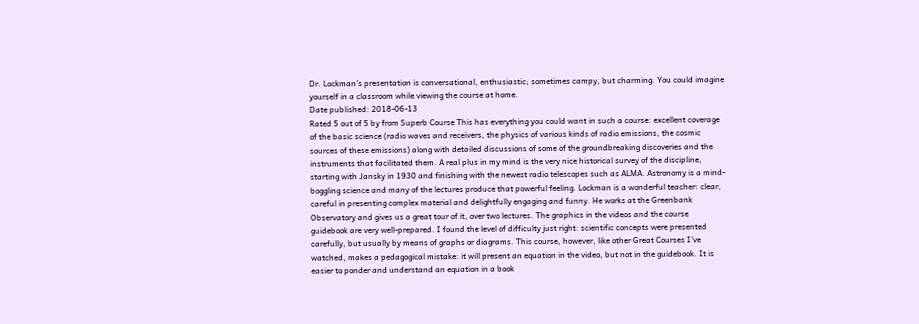Dr. Lockman's presentation is conversational, enthusiastic; sometimes campy, but charming. You could imagine yourself in a classroom while viewing the course at home.
Date published: 2018-06-13
Rated 5 out of 5 by from Superb Course This has everything you could want in such a course: excellent coverage of the basic science (radio waves and receivers, the physics of various kinds of radio emissions, the cosmic sources of these emissions) along with detailed discussions of some of the groundbreaking discoveries and the instruments that facilitated them. A real plus in my mind is the very nice historical survey of the discipline, starting with Jansky in 1930 and finishing with the newest radio telescopes such as ALMA. Astronomy is a mind-boggling science and many of the lectures produce that powerful feeling. Lockman is a wonderful teacher: clear, careful in presenting complex material and delightfully engaging and funny. He works at the Greenbank Observatory and gives us a great tour of it, over two lectures. The graphics in the videos and the course guidebook are very well-prepared. I found the level of difficulty just right: scientific concepts were presented carefully, but usually by means of graphs or diagrams. This course, however, like other Great Courses I've watched, makes a pedagogical mistake: it will present an equation in the video, but not in the guidebook. It is easier to ponder and understand an equation in a book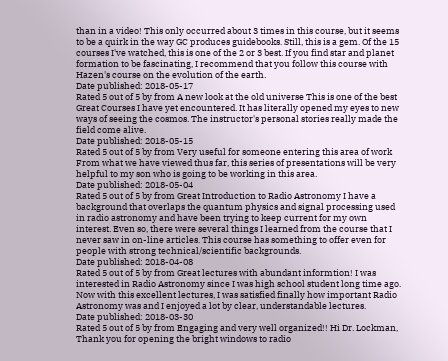than in a video! This only occurred about 3 times in this course, but it seems to be a quirk in the way GC produces guidebooks. Still, this is a gem. Of the 15 courses I've watched, this is one of the 2 or 3 best. If you find star and planet formation to be fascinating, I recommend that you follow this course with Hazen's course on the evolution of the earth.
Date published: 2018-05-17
Rated 5 out of 5 by from A new look at the old universe This is one of the best Great Courses I have yet encountered. It has literally opened my eyes to new ways of seeing the cosmos. The instructor's personal stories really made the field come alive.
Date published: 2018-05-15
Rated 5 out of 5 by from Very useful for someone entering this area of work From what we have viewed thus far, this series of presentations will be very helpful to my son who is going to be working in this area.
Date published: 2018-05-04
Rated 5 out of 5 by from Great Introduction to Radio Astronomy I have a background that overlaps the quantum physics and signal processing used in radio astronomy and have been trying to keep current for my own interest. Even so, there were several things I learned from the course that I never saw in on-line articles. This course has something to offer even for people with strong technical/scientific backgrounds.
Date published: 2018-04-08
Rated 5 out of 5 by from Great lectures with abundant informtion! I was interested in Radio Astronomy since I was high school student long time ago. Now with this excellent lectures, I was satisfied finally how important Radio Astronomy was and I enjoyed a lot by clear, understandable lectures.
Date published: 2018-03-30
Rated 5 out of 5 by from Engaging and very well organized!! Hi Dr. Lockman, Thank you for opening the bright windows to radio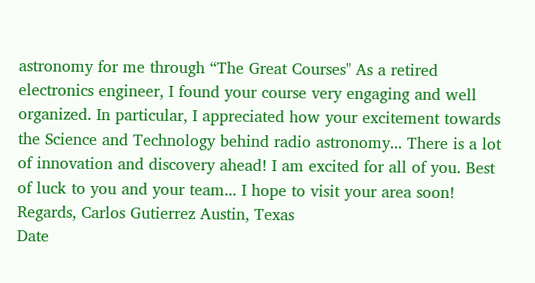astronomy for me through “The Great Courses" As a retired electronics engineer, I found your course very engaging and well organized. In particular, I appreciated how your excitement towards the Science and Technology behind radio astronomy... There is a lot of innovation and discovery ahead! I am excited for all of you. Best of luck to you and your team... I hope to visit your area soon! Regards, Carlos Gutierrez Austin, Texas
Date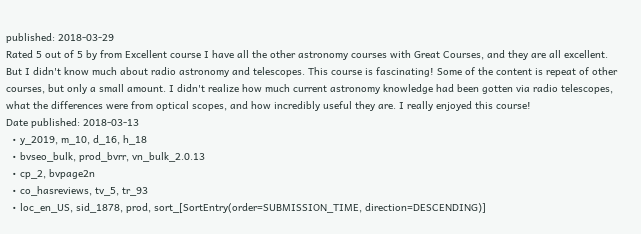published: 2018-03-29
Rated 5 out of 5 by from Excellent course I have all the other astronomy courses with Great Courses, and they are all excellent. But I didn't know much about radio astronomy and telescopes. This course is fascinating! Some of the content is repeat of other courses, but only a small amount. I didn't realize how much current astronomy knowledge had been gotten via radio telescopes, what the differences were from optical scopes, and how incredibly useful they are. I really enjoyed this course!
Date published: 2018-03-13
  • y_2019, m_10, d_16, h_18
  • bvseo_bulk, prod_bvrr, vn_bulk_2.0.13
  • cp_2, bvpage2n
  • co_hasreviews, tv_5, tr_93
  • loc_en_US, sid_1878, prod, sort_[SortEntry(order=SUBMISSION_TIME, direction=DESCENDING)]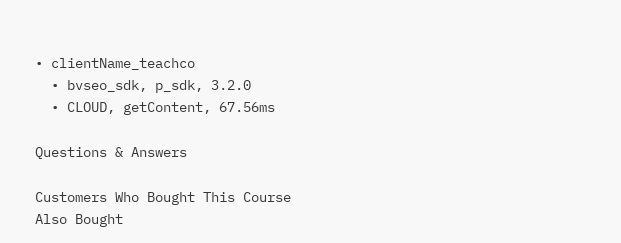• clientName_teachco
  • bvseo_sdk, p_sdk, 3.2.0
  • CLOUD, getContent, 67.56ms

Questions & Answers

Customers Who Bought This Course Also Bought